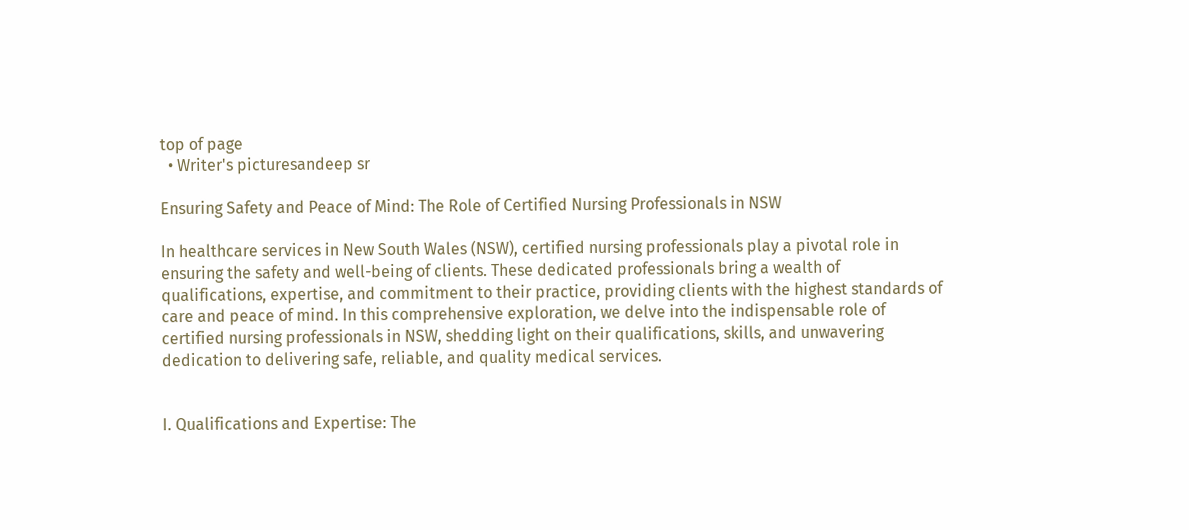top of page
  • Writer's picturesandeep sr

Ensuring Safety and Peace of Mind: The Role of Certified Nursing Professionals in NSW

In healthcare services in New South Wales (NSW), certified nursing professionals play a pivotal role in ensuring the safety and well-being of clients. These dedicated professionals bring a wealth of qualifications, expertise, and commitment to their practice, providing clients with the highest standards of care and peace of mind. In this comprehensive exploration, we delve into the indispensable role of certified nursing professionals in NSW, shedding light on their qualifications, skills, and unwavering dedication to delivering safe, reliable, and quality medical services.


I. Qualifications and Expertise: The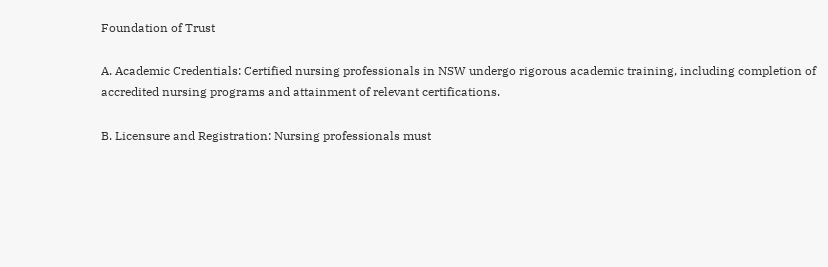Foundation of Trust

A. Academic Credentials: Certified nursing professionals in NSW undergo rigorous academic training, including completion of accredited nursing programs and attainment of relevant certifications.

B. Licensure and Registration: Nursing professionals must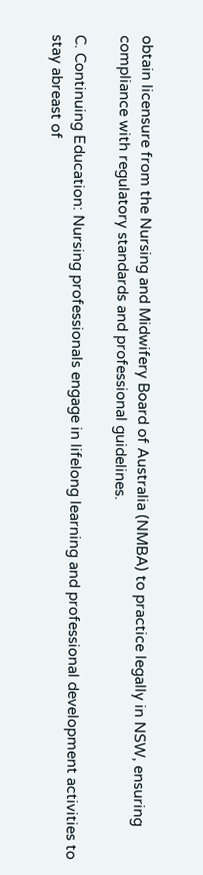obtain licensure from the Nursing and Midwifery Board of Australia (NMBA) to practice legally in NSW, ensuring compliance with regulatory standards and professional guidelines.

C. Continuing Education: Nursing professionals engage in lifelong learning and professional development activities to stay abreast of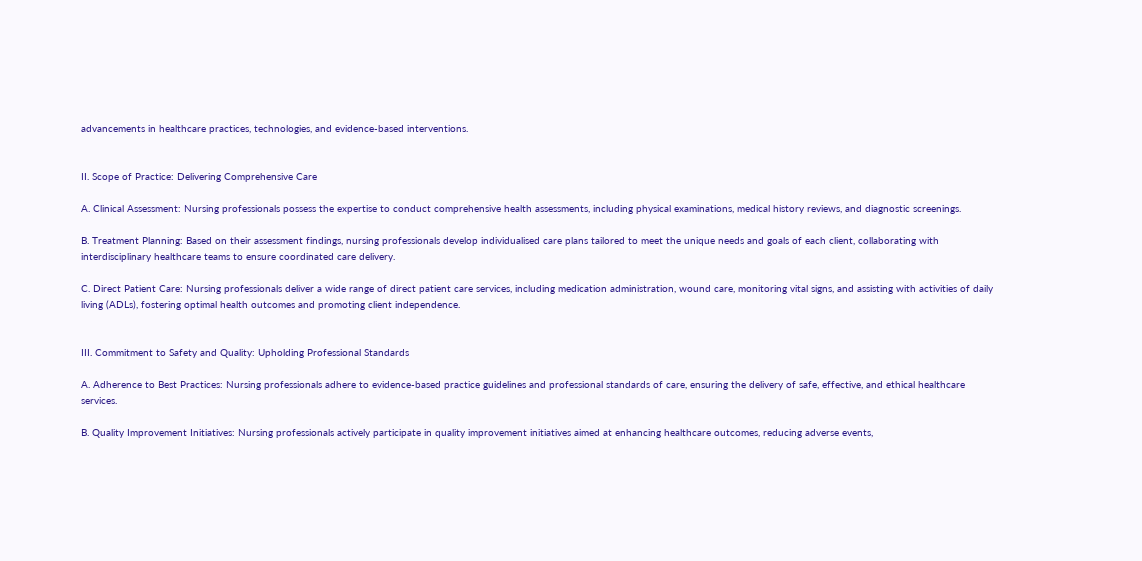advancements in healthcare practices, technologies, and evidence-based interventions.


II. Scope of Practice: Delivering Comprehensive Care

A. Clinical Assessment: Nursing professionals possess the expertise to conduct comprehensive health assessments, including physical examinations, medical history reviews, and diagnostic screenings.

B. Treatment Planning: Based on their assessment findings, nursing professionals develop individualised care plans tailored to meet the unique needs and goals of each client, collaborating with interdisciplinary healthcare teams to ensure coordinated care delivery.

C. Direct Patient Care: Nursing professionals deliver a wide range of direct patient care services, including medication administration, wound care, monitoring vital signs, and assisting with activities of daily living (ADLs), fostering optimal health outcomes and promoting client independence.


III. Commitment to Safety and Quality: Upholding Professional Standards

A. Adherence to Best Practices: Nursing professionals adhere to evidence-based practice guidelines and professional standards of care, ensuring the delivery of safe, effective, and ethical healthcare services.

B. Quality Improvement Initiatives: Nursing professionals actively participate in quality improvement initiatives aimed at enhancing healthcare outcomes, reducing adverse events,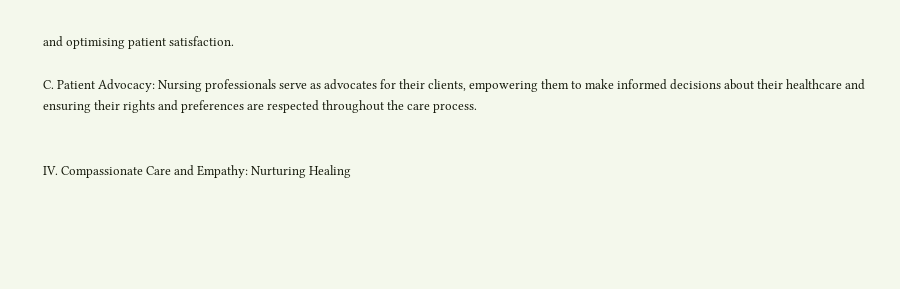and optimising patient satisfaction.

C. Patient Advocacy: Nursing professionals serve as advocates for their clients, empowering them to make informed decisions about their healthcare and ensuring their rights and preferences are respected throughout the care process.


IV. Compassionate Care and Empathy: Nurturing Healing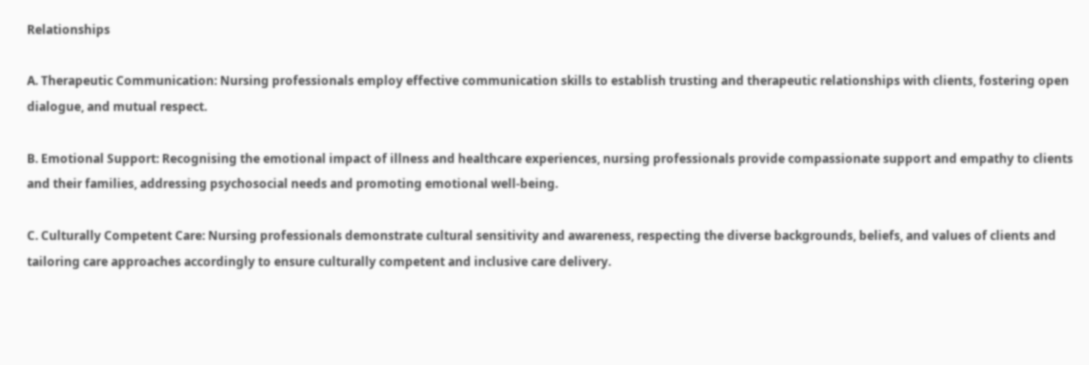Relationships

A. Therapeutic Communication: Nursing professionals employ effective communication skills to establish trusting and therapeutic relationships with clients, fostering open dialogue, and mutual respect.

B. Emotional Support: Recognising the emotional impact of illness and healthcare experiences, nursing professionals provide compassionate support and empathy to clients and their families, addressing psychosocial needs and promoting emotional well-being.

C. Culturally Competent Care: Nursing professionals demonstrate cultural sensitivity and awareness, respecting the diverse backgrounds, beliefs, and values of clients and tailoring care approaches accordingly to ensure culturally competent and inclusive care delivery.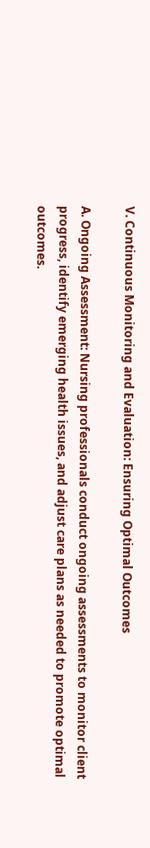V. Continuous Monitoring and Evaluation: Ensuring Optimal Outcomes

A. Ongoing Assessment: Nursing professionals conduct ongoing assessments to monitor client progress, identify emerging health issues, and adjust care plans as needed to promote optimal outcomes.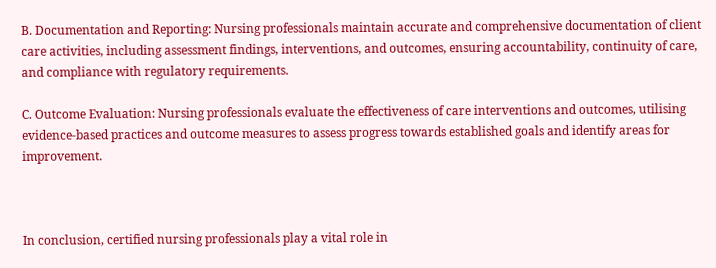B. Documentation and Reporting: Nursing professionals maintain accurate and comprehensive documentation of client care activities, including assessment findings, interventions, and outcomes, ensuring accountability, continuity of care, and compliance with regulatory requirements.

C. Outcome Evaluation: Nursing professionals evaluate the effectiveness of care interventions and outcomes, utilising evidence-based practices and outcome measures to assess progress towards established goals and identify areas for improvement.



In conclusion, certified nursing professionals play a vital role in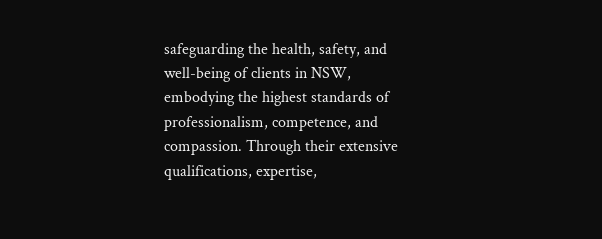safeguarding the health, safety, and well-being of clients in NSW, embodying the highest standards of professionalism, competence, and compassion. Through their extensive qualifications, expertise,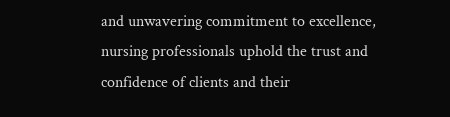and unwavering commitment to excellence, nursing professionals uphold the trust and confidence of clients and their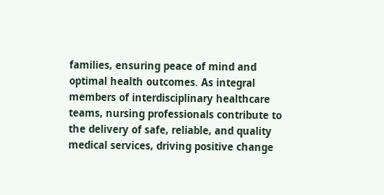families, ensuring peace of mind and optimal health outcomes. As integral members of interdisciplinary healthcare teams, nursing professionals contribute to the delivery of safe, reliable, and quality medical services, driving positive change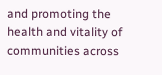and promoting the health and vitality of communities across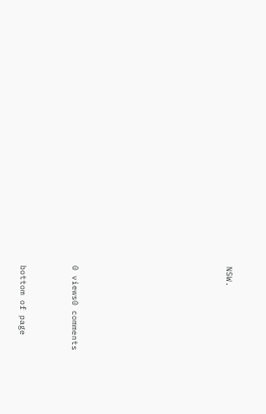NSW.








0 views0 comments


bottom of page